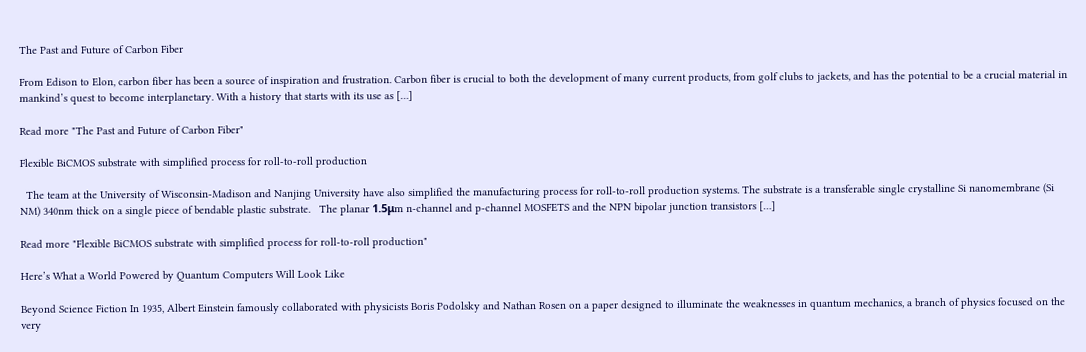The Past and Future of Carbon Fiber

From Edison to Elon, carbon fiber has been a source of inspiration and frustration. Carbon fiber is crucial to both the development of many current products, from golf clubs to jackets, and has the potential to be a crucial material in mankind’s quest to become interplanetary. With a history that starts with its use as […]

Read more "The Past and Future of Carbon Fiber"

Flexible BiCMOS substrate with simplified process for roll-to-roll production

  The team at the University of Wisconsin-Madison and Nanjing University have also simplified the manufacturing process for roll-to-roll production systems. The substrate is a transferable single crystalline Si nanomembrane (Si NM) 340nm thick on a single piece of bendable plastic substrate.   The planar 1.5μm n-channel and p-channel MOSFETS and the NPN bipolar junction transistors […]

Read more "Flexible BiCMOS substrate with simplified process for roll-to-roll production"

Here’s What a World Powered by Quantum Computers Will Look Like

Beyond Science Fiction In 1935, Albert Einstein famously collaborated with physicists Boris Podolsky and Nathan Rosen on a paper designed to illuminate the weaknesses in quantum mechanics, a branch of physics focused on the very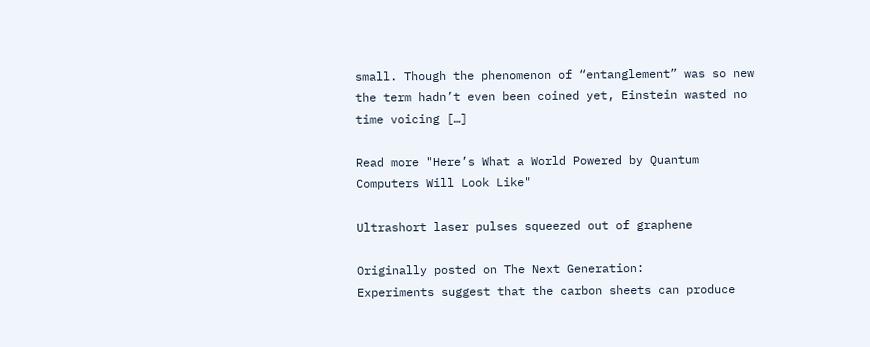small. Though the phenomenon of “entanglement” was so new the term hadn’t even been coined yet, Einstein wasted no time voicing […]

Read more "Here’s What a World Powered by Quantum Computers Will Look Like"

Ultrashort laser pulses squeezed out of graphene

Originally posted on The Next Generation:
Experiments suggest that the carbon sheets can produce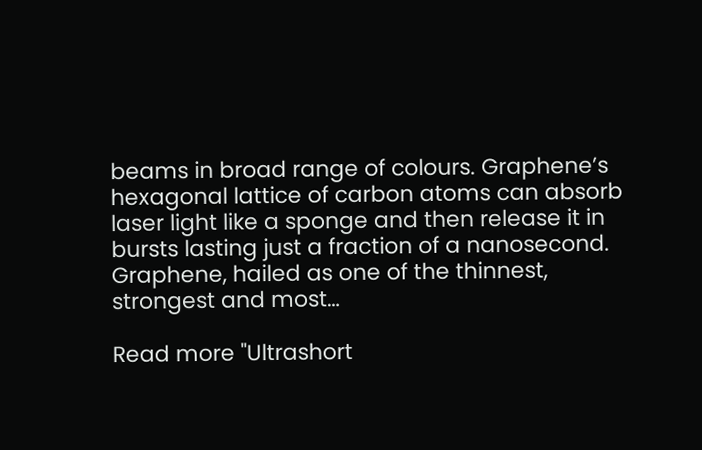beams in broad range of colours. Graphene’s hexagonal lattice of carbon atoms can absorb laser light like a sponge and then release it in bursts lasting just a fraction of a nanosecond. Graphene, hailed as one of the thinnest, strongest and most…

Read more "Ultrashort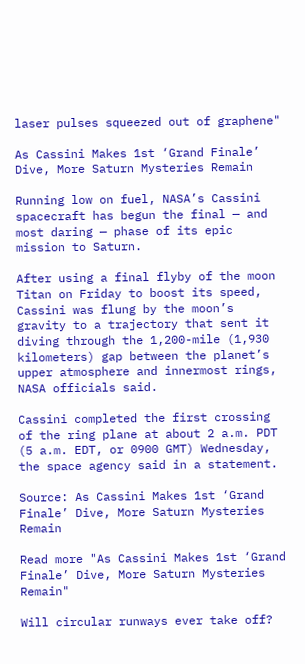laser pulses squeezed out of graphene"

As Cassini Makes 1st ‘Grand Finale’ Dive, More Saturn Mysteries Remain

Running low on fuel, NASA’s Cassini spacecraft has begun the final — and most daring — phase of its epic mission to Saturn.

After using a final flyby of the moon Titan on Friday to boost its speed, Cassini was flung by the moon’s gravity to a trajectory that sent it diving through the 1,200-mile (1,930 kilometers) gap between the planet’s upper atmosphere and innermost rings, NASA officials said.

Cassini completed the first crossing of the ring plane at about 2 a.m. PDT (5 a.m. EDT, or 0900 GMT) Wednesday, the space agency said in a statement.

Source: As Cassini Makes 1st ‘Grand Finale’ Dive, More Saturn Mysteries Remain

Read more "As Cassini Makes 1st ‘Grand Finale’ Dive, More Saturn Mysteries Remain"

Will circular runways ever take off?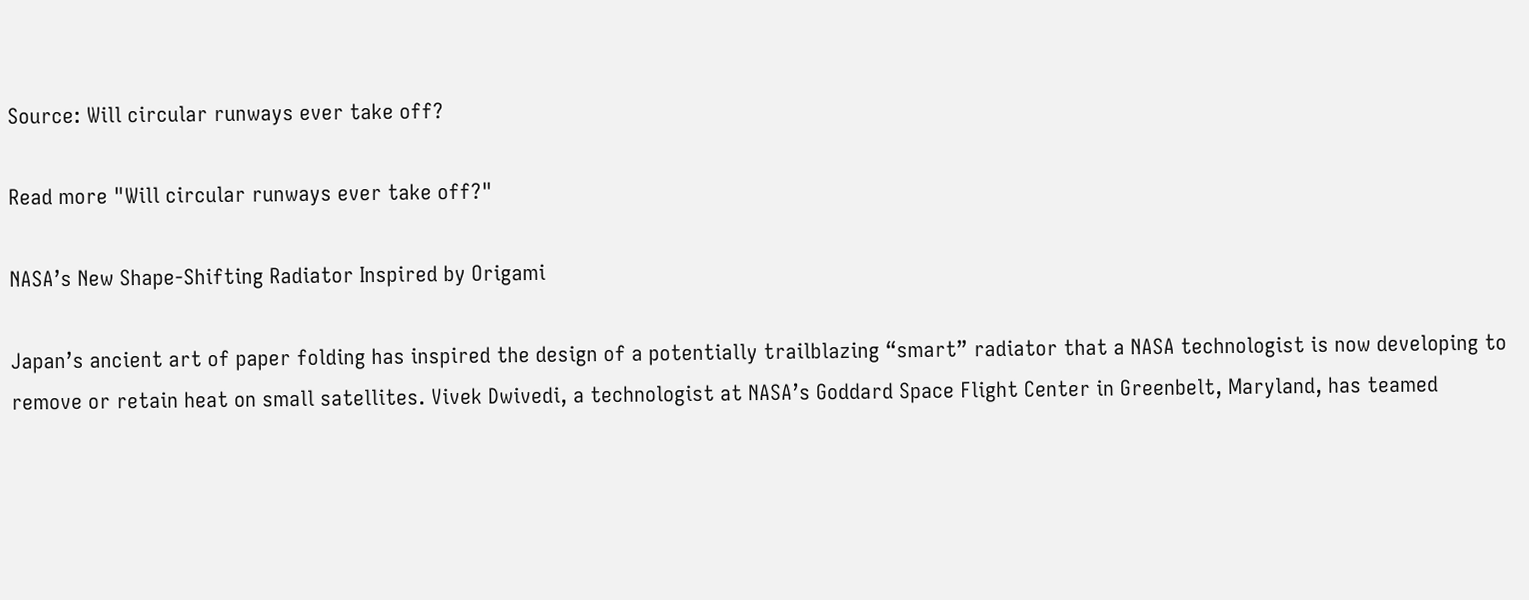Source: Will circular runways ever take off?

Read more "Will circular runways ever take off?"

NASA’s New Shape-Shifting Radiator Inspired by Origami

Japan’s ancient art of paper folding has inspired the design of a potentially trailblazing “smart” radiator that a NASA technologist is now developing to remove or retain heat on small satellites. Vivek Dwivedi, a technologist at NASA’s Goddard Space Flight Center in Greenbelt, Maryland, has teamed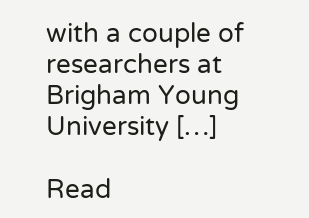with a couple of researchers at Brigham Young University […]

Read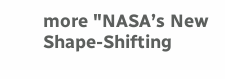more "NASA’s New Shape-Shifting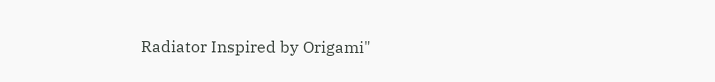Radiator Inspired by Origami"